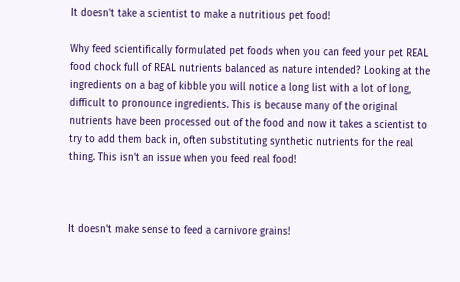It doesn't take a scientist to make a nutritious pet food!

Why feed scientifically formulated pet foods when you can feed your pet REAL food chock full of REAL nutrients balanced as nature intended? Looking at the ingredients on a bag of kibble you will notice a long list with a lot of long, difficult to pronounce ingredients. This is because many of the original nutrients have been processed out of the food and now it takes a scientist to try to add them back in, often substituting synthetic nutrients for the real thing. This isn't an issue when you feed real food!



It doesn't make sense to feed a carnivore grains!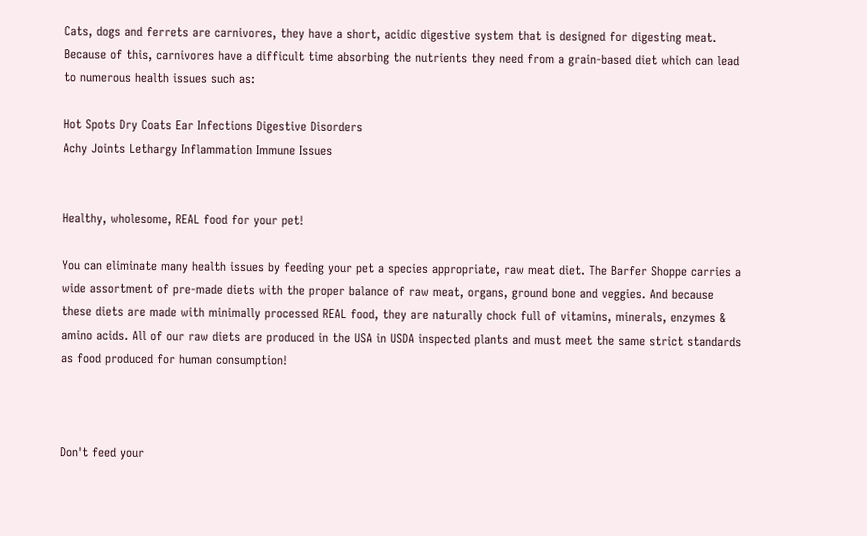Cats, dogs and ferrets are carnivores, they have a short, acidic digestive system that is designed for digesting meat. Because of this, carnivores have a difficult time absorbing the nutrients they need from a grain-based diet which can lead to numerous health issues such as:

Hot Spots Dry Coats Ear Infections Digestive Disorders
Achy Joints Lethargy Inflammation Immune Issues


Healthy, wholesome, REAL food for your pet!

You can eliminate many health issues by feeding your pet a species appropriate, raw meat diet. The Barfer Shoppe carries a wide assortment of pre-made diets with the proper balance of raw meat, organs, ground bone and veggies. And because these diets are made with minimally processed REAL food, they are naturally chock full of vitamins, minerals, enzymes & amino acids. All of our raw diets are produced in the USA in USDA inspected plants and must meet the same strict standards as food produced for human consumption!



Don't feed your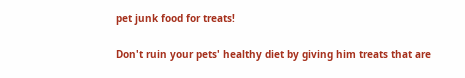pet junk food for treats!

Don't ruin your pets' healthy diet by giving him treats that are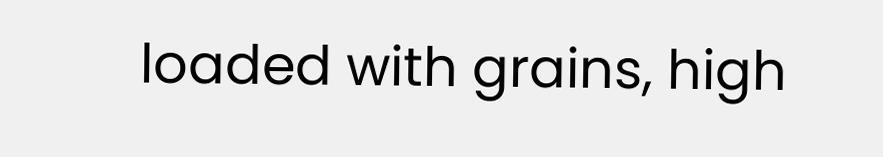loaded with grains, high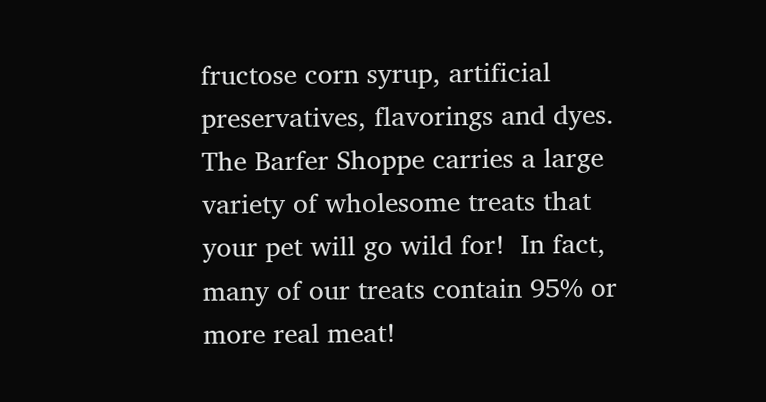fructose corn syrup, artificial preservatives, flavorings and dyes. The Barfer Shoppe carries a large variety of wholesome treats that your pet will go wild for!  In fact, many of our treats contain 95% or more real meat!